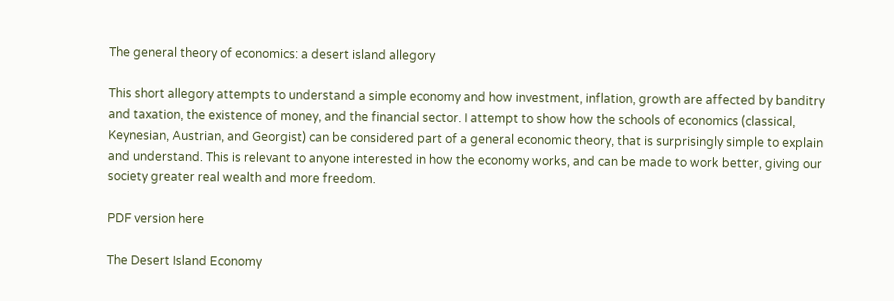The general theory of economics: a desert island allegory

This short allegory attempts to understand a simple economy and how investment, inflation, growth are affected by banditry and taxation, the existence of money, and the financial sector. I attempt to show how the schools of economics (classical, Keynesian, Austrian, and Georgist) can be considered part of a general economic theory, that is surprisingly simple to explain and understand. This is relevant to anyone interested in how the economy works, and can be made to work better, giving our society greater real wealth and more freedom.

PDF version here

The Desert Island Economy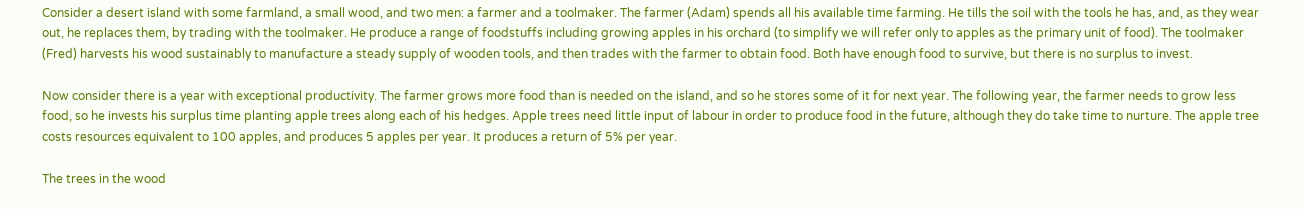Consider a desert island with some farmland, a small wood, and two men: a farmer and a toolmaker. The farmer (Adam) spends all his available time farming. He tills the soil with the tools he has, and, as they wear out, he replaces them, by trading with the toolmaker. He produce a range of foodstuffs including growing apples in his orchard (to simplify we will refer only to apples as the primary unit of food). The toolmaker (Fred) harvests his wood sustainably to manufacture a steady supply of wooden tools, and then trades with the farmer to obtain food. Both have enough food to survive, but there is no surplus to invest.

Now consider there is a year with exceptional productivity. The farmer grows more food than is needed on the island, and so he stores some of it for next year. The following year, the farmer needs to grow less food, so he invests his surplus time planting apple trees along each of his hedges. Apple trees need little input of labour in order to produce food in the future, although they do take time to nurture. The apple tree costs resources equivalent to 100 apples, and produces 5 apples per year. It produces a return of 5% per year.

The trees in the wood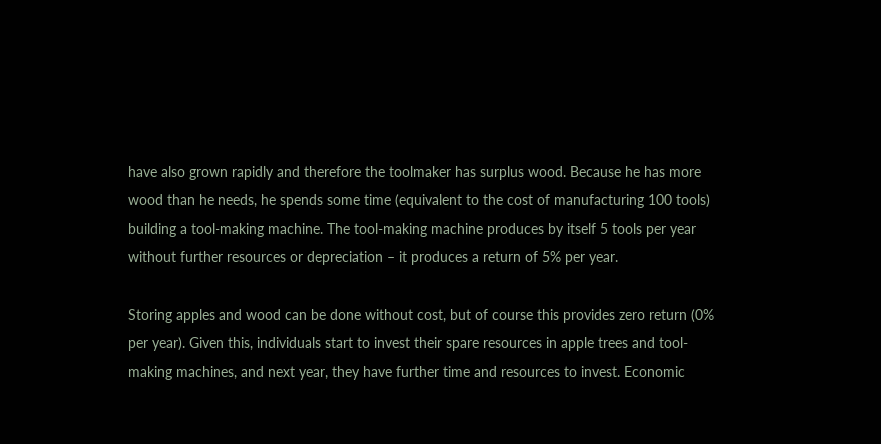have also grown rapidly and therefore the toolmaker has surplus wood. Because he has more wood than he needs, he spends some time (equivalent to the cost of manufacturing 100 tools) building a tool-making machine. The tool-making machine produces by itself 5 tools per year without further resources or depreciation – it produces a return of 5% per year.

Storing apples and wood can be done without cost, but of course this provides zero return (0% per year). Given this, individuals start to invest their spare resources in apple trees and tool-making machines, and next year, they have further time and resources to invest. Economic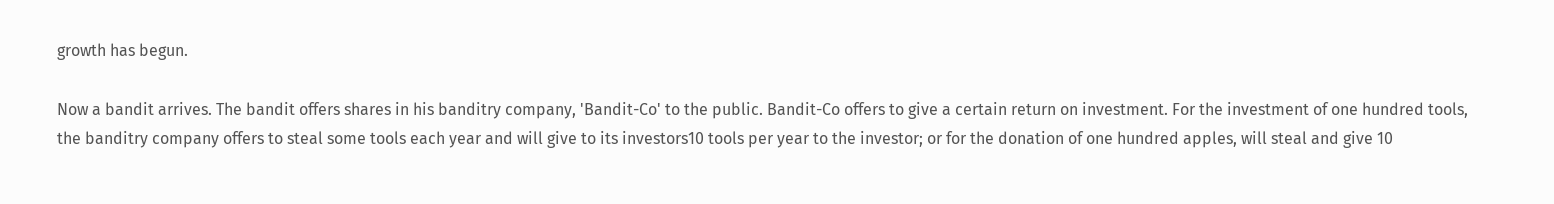growth has begun.

Now a bandit arrives. The bandit offers shares in his banditry company, 'Bandit-Co' to the public. Bandit-Co offers to give a certain return on investment. For the investment of one hundred tools, the banditry company offers to steal some tools each year and will give to its investors10 tools per year to the investor; or for the donation of one hundred apples, will steal and give 10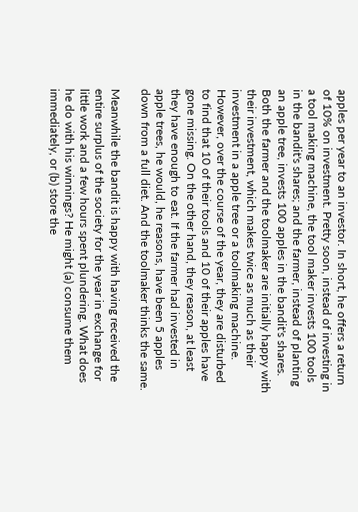apples per year to an investor. In short, he offers a return of 10% on investment. Pretty soon, instead of investing in a tool making machine, the tool maker invests 100 tools in the bandit's shares; and the farmer, instead of planting an apple tree, invests 100 apples in the bandit's shares. Both the farmer and the toolmaker are initially happy with their investment, which makes twice as much as their investment in a apple tree or a toolmaking machine. However, over the course of the year, they are disturbed to find that 10 of their tools and 10 of their apples have gone missing. On the other hand, they reason, at least they have enough to eat. If the farmer had invested in apple trees, he would, he reasons, have been 5 apples down from a full diet. And the toolmaker thinks the same.

Meanwhile the bandit is happy with having received the entire surplus of the society for the year in exchange for little work and a few hours spent plundering. What does he do with his winnings? He might (a) consume them immediately, or (b) store the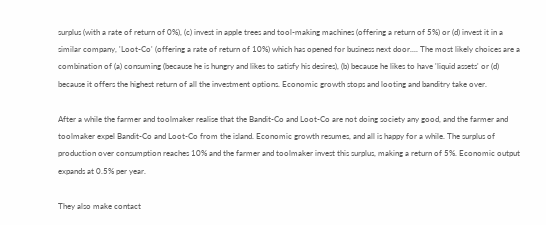surplus (with a rate of return of 0%), (c) invest in apple trees and tool-making machines (offering a return of 5%) or (d) invest it in a similar company, 'Loot-Co' (offering a rate of return of 10%) which has opened for business next door.... The most likely choices are a combination of (a) consuming (because he is hungry and likes to satisfy his desires), (b) because he likes to have 'liquid assets' or (d) because it offers the highest return of all the investment options. Economic growth stops and looting and banditry take over.

After a while the farmer and toolmaker realise that the Bandit-Co and Loot-Co are not doing society any good, and the farmer and toolmaker expel Bandit-Co and Loot-Co from the island. Economic growth resumes, and all is happy for a while. The surplus of production over consumption reaches 10% and the farmer and toolmaker invest this surplus, making a return of 5%. Economic output expands at 0.5% per year.

They also make contact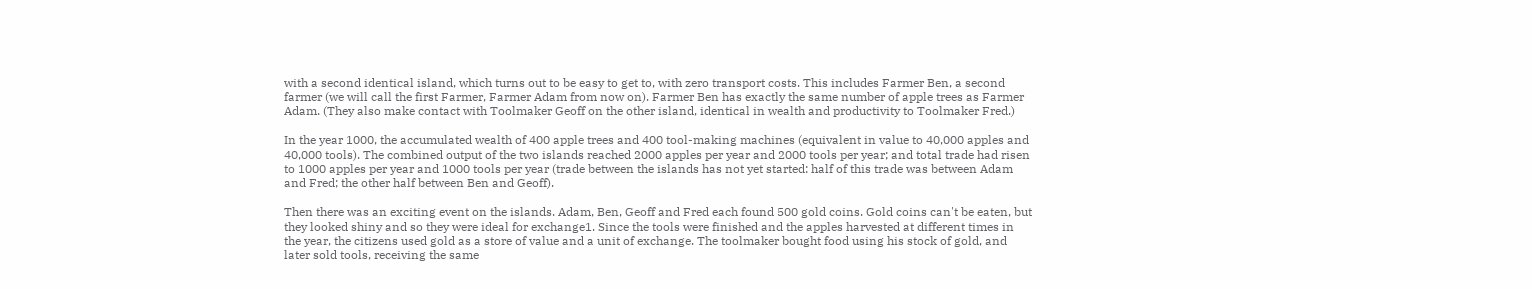with a second identical island, which turns out to be easy to get to, with zero transport costs. This includes Farmer Ben, a second farmer (we will call the first Farmer, Farmer Adam from now on). Farmer Ben has exactly the same number of apple trees as Farmer Adam. (They also make contact with Toolmaker Geoff on the other island, identical in wealth and productivity to Toolmaker Fred.)

In the year 1000, the accumulated wealth of 400 apple trees and 400 tool-making machines (equivalent in value to 40,000 apples and 40,000 tools). The combined output of the two islands reached 2000 apples per year and 2000 tools per year; and total trade had risen to 1000 apples per year and 1000 tools per year (trade between the islands has not yet started: half of this trade was between Adam and Fred; the other half between Ben and Geoff).

Then there was an exciting event on the islands. Adam, Ben, Geoff and Fred each found 500 gold coins. Gold coins can't be eaten, but they looked shiny and so they were ideal for exchange1. Since the tools were finished and the apples harvested at different times in the year, the citizens used gold as a store of value and a unit of exchange. The toolmaker bought food using his stock of gold, and later sold tools, receiving the same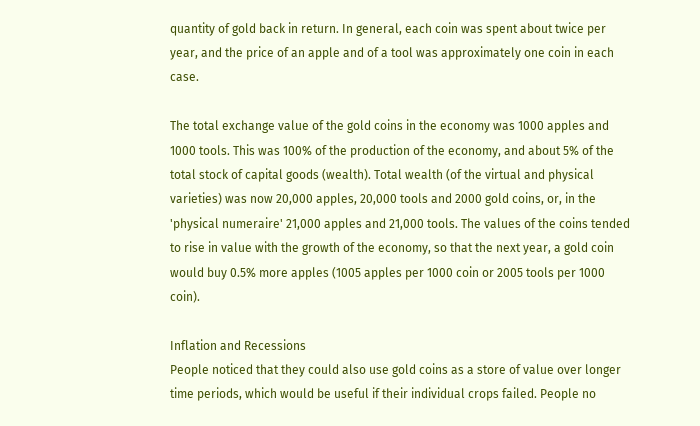quantity of gold back in return. In general, each coin was spent about twice per year, and the price of an apple and of a tool was approximately one coin in each case.

The total exchange value of the gold coins in the economy was 1000 apples and 1000 tools. This was 100% of the production of the economy, and about 5% of the total stock of capital goods (wealth). Total wealth (of the virtual and physical varieties) was now 20,000 apples, 20,000 tools and 2000 gold coins, or, in the 'physical numeraire' 21,000 apples and 21,000 tools. The values of the coins tended to rise in value with the growth of the economy, so that the next year, a gold coin would buy 0.5% more apples (1005 apples per 1000 coin or 2005 tools per 1000 coin).

Inflation and Recessions
People noticed that they could also use gold coins as a store of value over longer time periods, which would be useful if their individual crops failed. People no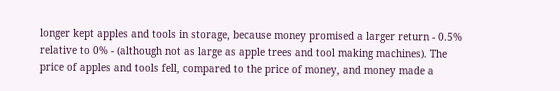longer kept apples and tools in storage, because money promised a larger return - 0.5% relative to 0% - (although not as large as apple trees and tool making machines). The price of apples and tools fell, compared to the price of money, and money made a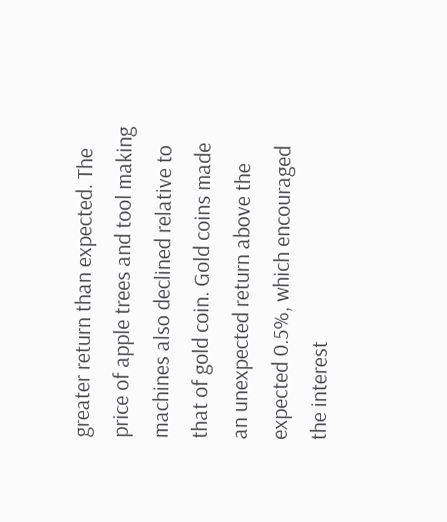greater return than expected. The price of apple trees and tool making machines also declined relative to that of gold coin. Gold coins made an unexpected return above the expected 0.5%, which encouraged the interest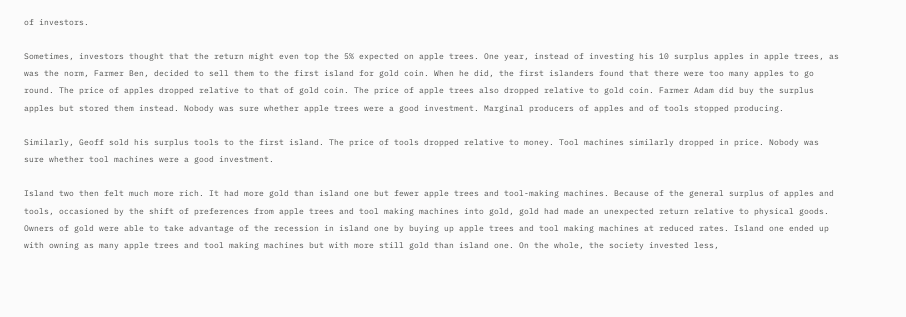of investors.

Sometimes, investors thought that the return might even top the 5% expected on apple trees. One year, instead of investing his 10 surplus apples in apple trees, as was the norm, Farmer Ben, decided to sell them to the first island for gold coin. When he did, the first islanders found that there were too many apples to go round. The price of apples dropped relative to that of gold coin. The price of apple trees also dropped relative to gold coin. Farmer Adam did buy the surplus apples but stored them instead. Nobody was sure whether apple trees were a good investment. Marginal producers of apples and of tools stopped producing.

Similarly, Geoff sold his surplus tools to the first island. The price of tools dropped relative to money. Tool machines similarly dropped in price. Nobody was sure whether tool machines were a good investment.

Island two then felt much more rich. It had more gold than island one but fewer apple trees and tool-making machines. Because of the general surplus of apples and tools, occasioned by the shift of preferences from apple trees and tool making machines into gold, gold had made an unexpected return relative to physical goods. Owners of gold were able to take advantage of the recession in island one by buying up apple trees and tool making machines at reduced rates. Island one ended up with owning as many apple trees and tool making machines but with more still gold than island one. On the whole, the society invested less,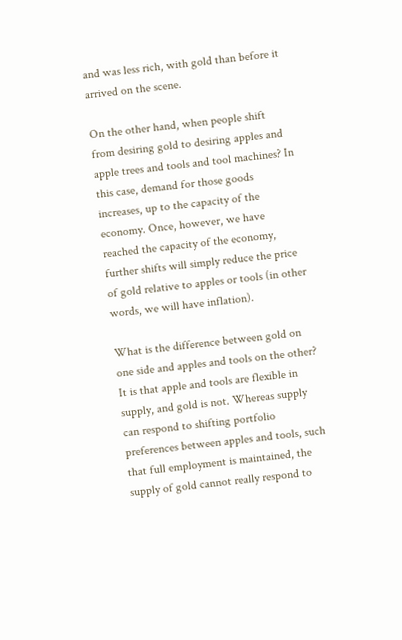and was less rich, with gold than before it arrived on the scene.

On the other hand, when people shift from desiring gold to desiring apples and apple trees and tools and tool machines? In this case, demand for those goods increases, up to the capacity of the economy. Once, however, we have reached the capacity of the economy, further shifts will simply reduce the price of gold relative to apples or tools (in other words, we will have inflation).

What is the difference between gold on one side and apples and tools on the other? It is that apple and tools are flexible in supply, and gold is not. Whereas supply can respond to shifting portfolio preferences between apples and tools, such that full employment is maintained, the supply of gold cannot really respond to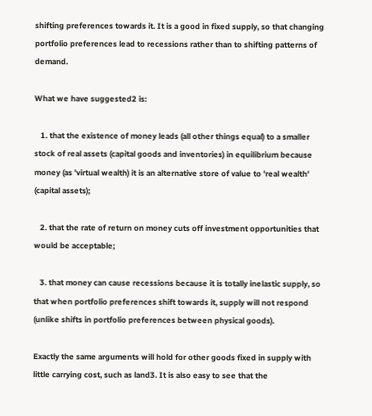shifting preferences towards it. It is a good in fixed supply, so that changing portfolio preferences lead to recessions rather than to shifting patterns of demand.

What we have suggested2 is:

   1. that the existence of money leads (all other things equal) to a smaller stock of real assets (capital goods and inventories) in equilibrium because money (as 'virtual wealth) it is an alternative store of value to 'real wealth' (capital assets);

   2. that the rate of return on money cuts off investment opportunities that would be acceptable;

   3. that money can cause recessions because it is totally inelastic supply, so that when portfolio preferences shift towards it, supply will not respond (unlike shifts in portfolio preferences between physical goods).

Exactly the same arguments will hold for other goods fixed in supply with little carrying cost, such as land3. It is also easy to see that the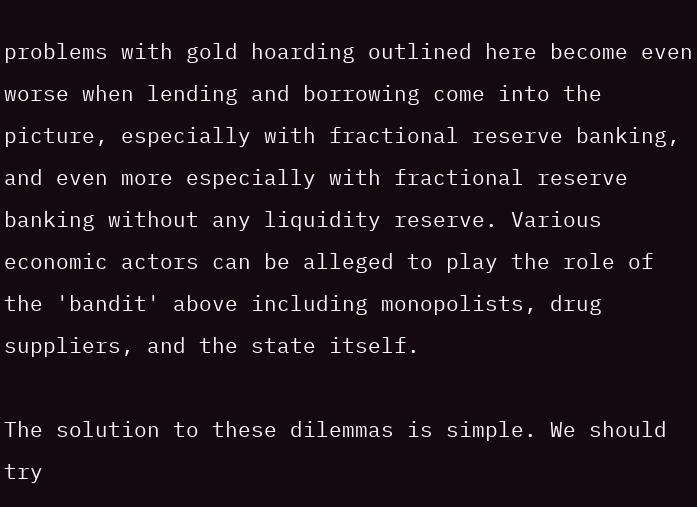problems with gold hoarding outlined here become even worse when lending and borrowing come into the picture, especially with fractional reserve banking, and even more especially with fractional reserve banking without any liquidity reserve. Various economic actors can be alleged to play the role of the 'bandit' above including monopolists, drug suppliers, and the state itself.

The solution to these dilemmas is simple. We should try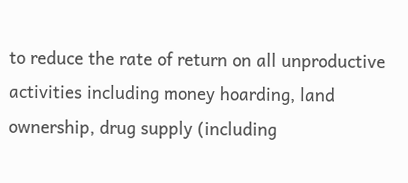to reduce the rate of return on all unproductive activities including money hoarding, land ownership, drug supply (including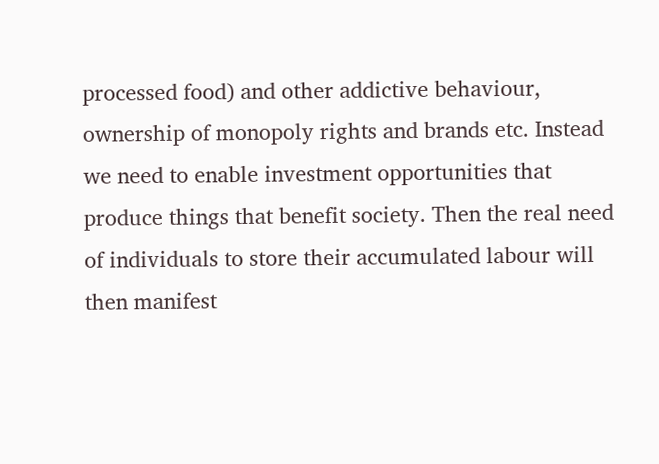processed food) and other addictive behaviour, ownership of monopoly rights and brands etc. Instead we need to enable investment opportunities that produce things that benefit society. Then the real need of individuals to store their accumulated labour will then manifest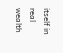itself in real wealth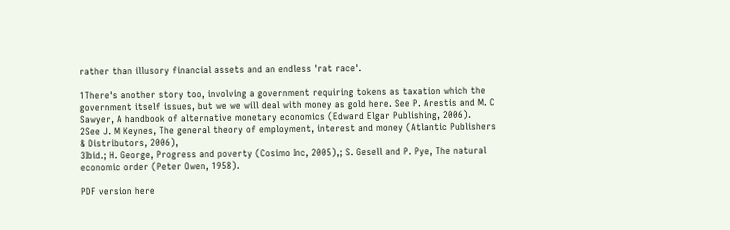rather than illusory financial assets and an endless 'rat race'.

1There's another story too, involving a government requiring tokens as taxation which the government itself issues, but we we will deal with money as gold here. See P. Arestis and M. C Sawyer, A handbook of alternative monetary economics (Edward Elgar Publishing, 2006).
2See J. M Keynes, The general theory of employment, interest and money (Atlantic Publishers & Distributors, 2006),
3Ibid.; H. George, Progress and poverty (Cosimo Inc, 2005),; S. Gesell and P. Pye, The natural economic order (Peter Owen, 1958).

PDF version here